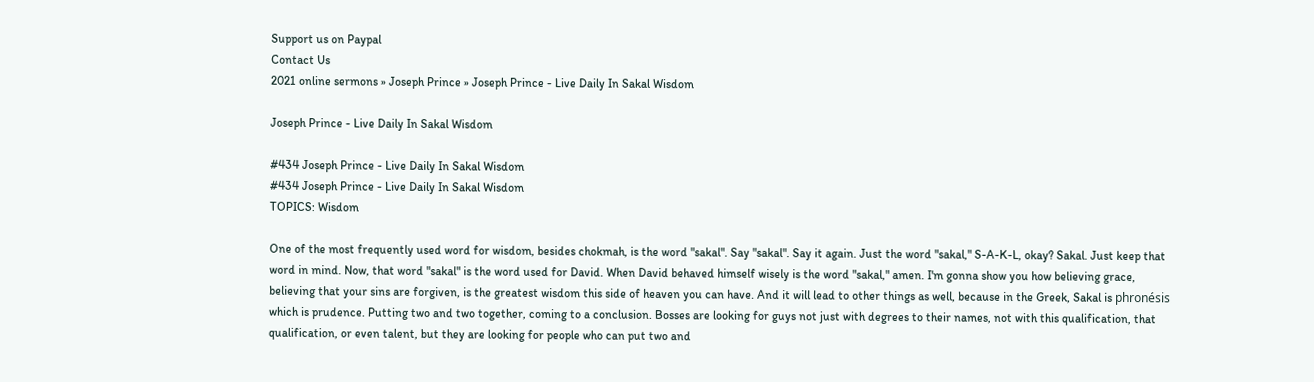Support us on Paypal
Contact Us
2021 online sermons » Joseph Prince » Joseph Prince - Live Daily In Sakal Wisdom

Joseph Prince - Live Daily In Sakal Wisdom

#434 Joseph Prince - Live Daily In Sakal Wisdom
#434 Joseph Prince - Live Daily In Sakal Wisdom
TOPICS: Wisdom

One of the most frequently used word for wisdom, besides chokmah, is the word "sakal". Say "sakal". Say it again. Just the word "sakal," S-A-K-L, okay? Sakal. Just keep that word in mind. Now, that word "sakal" is the word used for David. When David behaved himself wisely is the word "sakal," amen. I'm gonna show you how believing grace, believing that your sins are forgiven, is the greatest wisdom this side of heaven you can have. And it will lead to other things as well, because in the Greek, Sakal is phronésis which is prudence. Putting two and two together, coming to a conclusion. Bosses are looking for guys not just with degrees to their names, not with this qualification, that qualification, or even talent, but they are looking for people who can put two and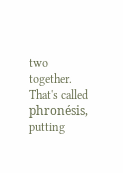two together. That's called phronésis, putting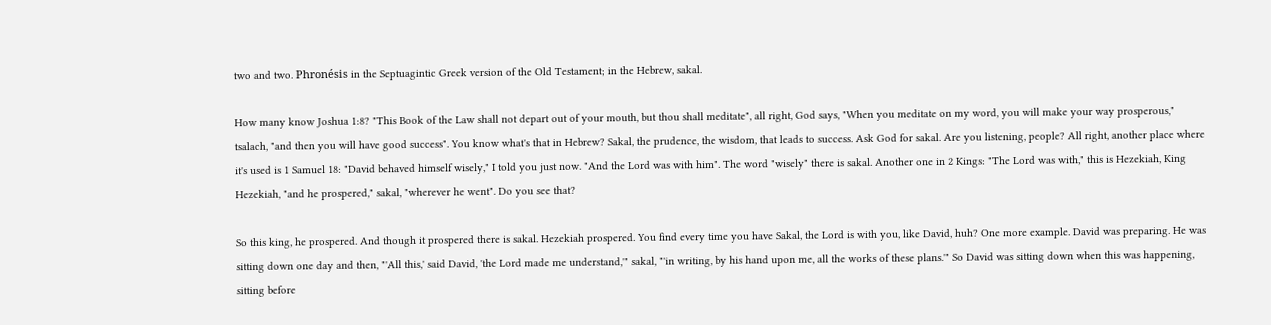two and two. Phronésis in the Septuagintic Greek version of the Old Testament; in the Hebrew, sakal.

How many know Joshua 1:8? "This Book of the Law shall not depart out of your mouth, but thou shall meditate", all right, God says, "When you meditate on my word, you will make your way prosperous," tsalach, "and then you will have good success". You know what's that in Hebrew? Sakal, the prudence, the wisdom, that leads to success. Ask God for sakal. Are you listening, people? All right, another place where it's used is 1 Samuel 18: "David behaved himself wisely," I told you just now. "And the Lord was with him". The word "wisely" there is sakal. Another one in 2 Kings: "The Lord was with," this is Hezekiah, King Hezekiah, "and he prospered," sakal, "wherever he went". Do you see that?

So this king, he prospered. And though it prospered there is sakal. Hezekiah prospered. You find every time you have Sakal, the Lord is with you, like David, huh? One more example. David was preparing. He was sitting down one day and then, "'All this,' said David, 'the Lord made me understand,'" sakal, "'in writing, by his hand upon me, all the works of these plans.'" So David was sitting down when this was happening, sitting before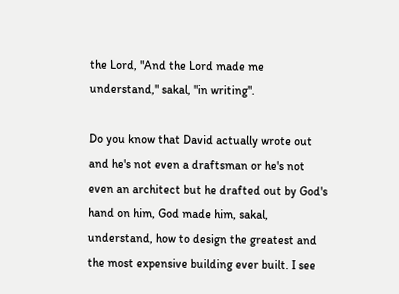the Lord, "And the Lord made me understand," sakal, "in writing".

Do you know that David actually wrote out and he's not even a draftsman or he's not even an architect but he drafted out by God's hand on him, God made him, sakal, understand, how to design the greatest and the most expensive building ever built. I see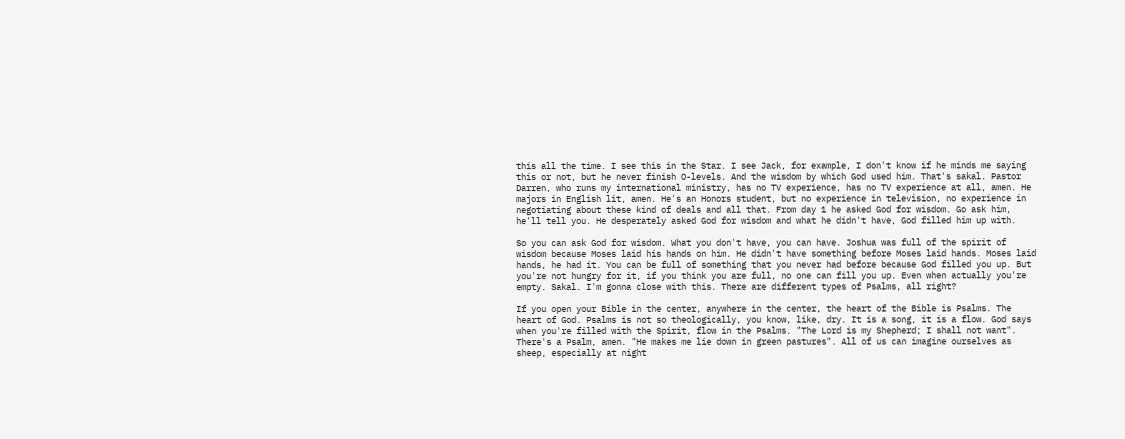this all the time. I see this in the Star. I see Jack, for example, I don't know if he minds me saying this or not, but he never finish O-levels. And the wisdom by which God used him. That's sakal. Pastor Darren, who runs my international ministry, has no TV experience, has no TV experience at all, amen. He majors in English lit, amen. He's an Honors student, but no experience in television, no experience in negotiating about these kind of deals and all that. From day 1 he asked God for wisdom. Go ask him, he'll tell you. He desperately asked God for wisdom and what he didn't have, God filled him up with.

So you can ask God for wisdom. What you don't have, you can have. Joshua was full of the spirit of wisdom because Moses laid his hands on him. He didn't have something before Moses laid hands. Moses laid hands, he had it. You can be full of something that you never had before because God filled you up. But you're not hungry for it, if you think you are full, no one can fill you up. Even when actually you're empty. Sakal. I'm gonna close with this. There are different types of Psalms, all right?

If you open your Bible in the center, anywhere in the center, the heart of the Bible is Psalms. The heart of God. Psalms is not so theologically, you know, like, dry. It is a song, it is a flow. God says when you're filled with the Spirit, flow in the Psalms. "The Lord is my Shepherd; I shall not want". There's a Psalm, amen. "He makes me lie down in green pastures". All of us can imagine ourselves as sheep, especially at night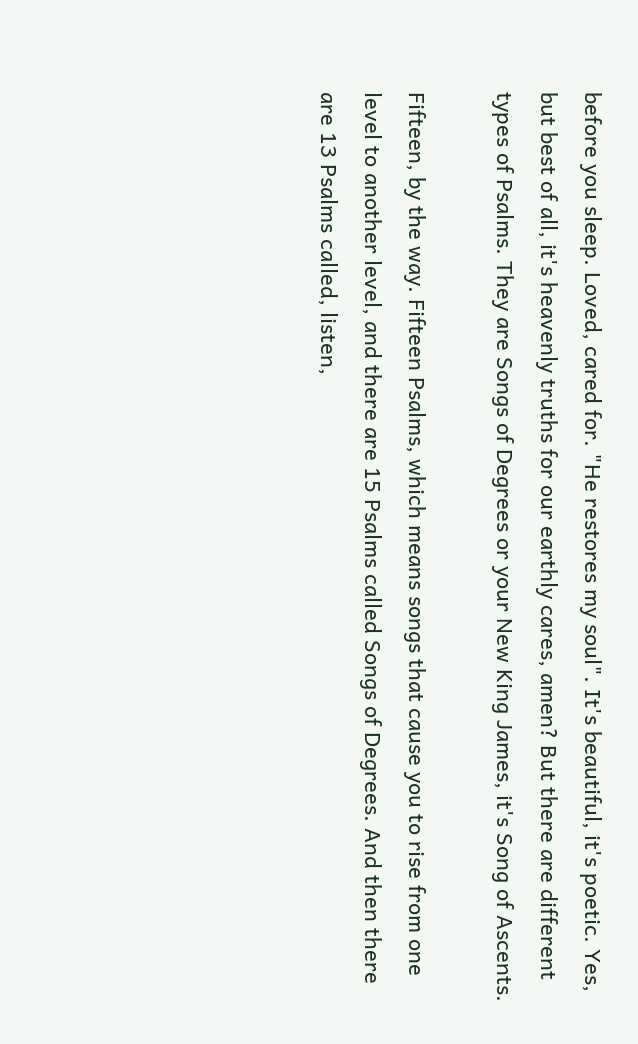before you sleep. Loved, cared for. "He restores my soul". It's beautiful, it's poetic. Yes, but best of all, it's heavenly truths for our earthly cares, amen? But there are different types of Psalms. They are Songs of Degrees or your New King James, it's Song of Ascents.

Fifteen, by the way. Fifteen Psalms, which means songs that cause you to rise from one level to another level, and there are 15 Psalms called Songs of Degrees. And then there are 13 Psalms called, listen,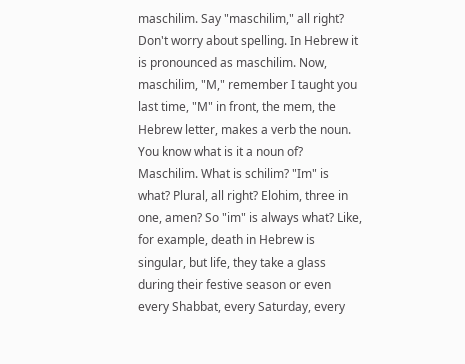maschilim. Say "maschilim," all right? Don't worry about spelling. In Hebrew it is pronounced as maschilim. Now, maschilim, "M," remember I taught you last time, "M" in front, the mem, the Hebrew letter, makes a verb the noun. You know what is it a noun of? Maschilim. What is schilim? "Im" is what? Plural, all right? Elohim, three in one, amen? So "im" is always what? Like, for example, death in Hebrew is singular, but life, they take a glass during their festive season or even every Shabbat, every Saturday, every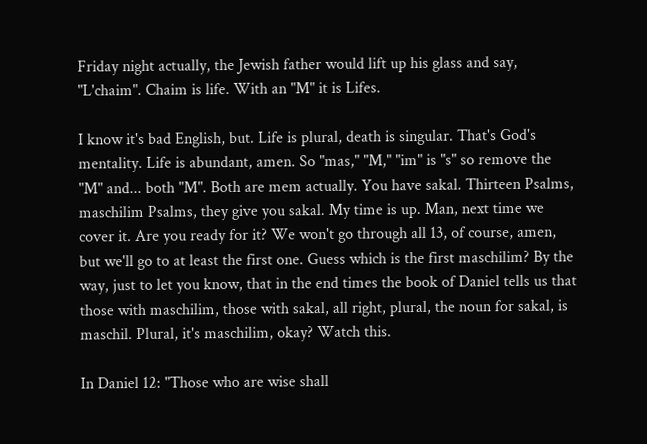Friday night actually, the Jewish father would lift up his glass and say, "L'chaim". Chaim is life. With an "M" it is Lifes.

I know it's bad English, but. Life is plural, death is singular. That's God's mentality. Life is abundant, amen. So "mas," "M," "im" is "s" so remove the "M" and... both "M". Both are mem actually. You have sakal. Thirteen Psalms, maschilim Psalms, they give you sakal. My time is up. Man, next time we cover it. Are you ready for it? We won't go through all 13, of course, amen, but we'll go to at least the first one. Guess which is the first maschilim? By the way, just to let you know, that in the end times the book of Daniel tells us that those with maschilim, those with sakal, all right, plural, the noun for sakal, is maschil. Plural, it's maschilim, okay? Watch this.

In Daniel 12: "Those who are wise shall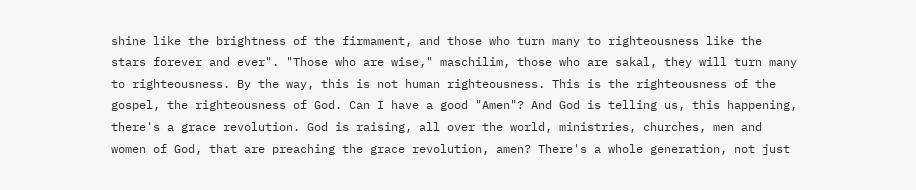shine like the brightness of the firmament, and those who turn many to righteousness like the stars forever and ever". "Those who are wise," maschilim, those who are sakal, they will turn many to righteousness. By the way, this is not human righteousness. This is the righteousness of the gospel, the righteousness of God. Can I have a good "Amen"? And God is telling us, this happening, there's a grace revolution. God is raising, all over the world, ministries, churches, men and women of God, that are preaching the grace revolution, amen? There's a whole generation, not just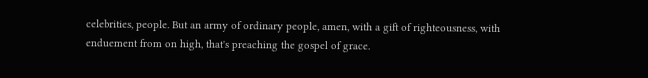celebrities, people. But an army of ordinary people, amen, with a gift of righteousness, with enduement from on high, that's preaching the gospel of grace.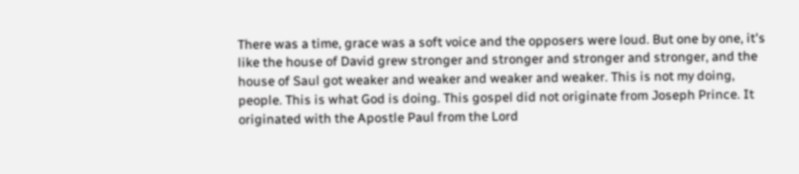There was a time, grace was a soft voice and the opposers were loud. But one by one, it's like the house of David grew stronger and stronger and stronger and stronger, and the house of Saul got weaker and weaker and weaker and weaker. This is not my doing, people. This is what God is doing. This gospel did not originate from Joseph Prince. It originated with the Apostle Paul from the Lord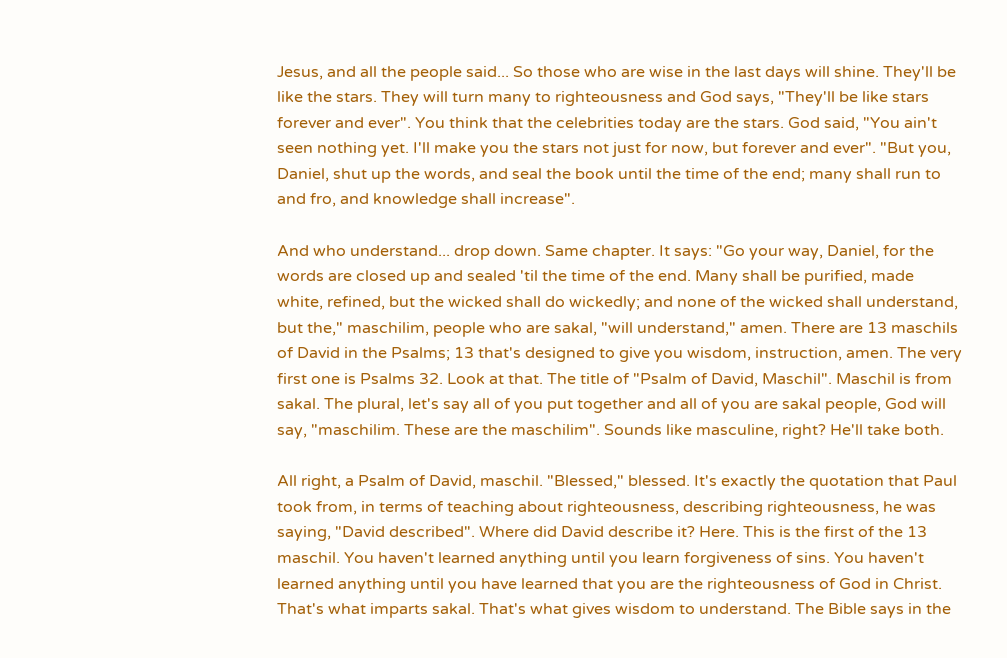Jesus, and all the people said... So those who are wise in the last days will shine. They'll be like the stars. They will turn many to righteousness and God says, "They'll be like stars forever and ever". You think that the celebrities today are the stars. God said, "You ain't seen nothing yet. I'll make you the stars not just for now, but forever and ever". "But you, Daniel, shut up the words, and seal the book until the time of the end; many shall run to and fro, and knowledge shall increase".

And who understand... drop down. Same chapter. It says: "Go your way, Daniel, for the words are closed up and sealed 'til the time of the end. Many shall be purified, made white, refined, but the wicked shall do wickedly; and none of the wicked shall understand, but the," maschilim, people who are sakal, "will understand," amen. There are 13 maschils of David in the Psalms; 13 that's designed to give you wisdom, instruction, amen. The very first one is Psalms 32. Look at that. The title of "Psalm of David, Maschil". Maschil is from sakal. The plural, let's say all of you put together and all of you are sakal people, God will say, "maschilim. These are the maschilim". Sounds like masculine, right? He'll take both.

All right, a Psalm of David, maschil. "Blessed," blessed. It's exactly the quotation that Paul took from, in terms of teaching about righteousness, describing righteousness, he was saying, "David described". Where did David describe it? Here. This is the first of the 13 maschil. You haven't learned anything until you learn forgiveness of sins. You haven't learned anything until you have learned that you are the righteousness of God in Christ. That's what imparts sakal. That's what gives wisdom to understand. The Bible says in the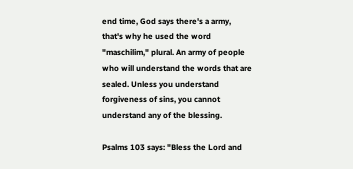end time, God says there's a army, that's why he used the word "maschilim," plural. An army of people who will understand the words that are sealed. Unless you understand forgiveness of sins, you cannot understand any of the blessing.

Psalms 103 says: "Bless the Lord and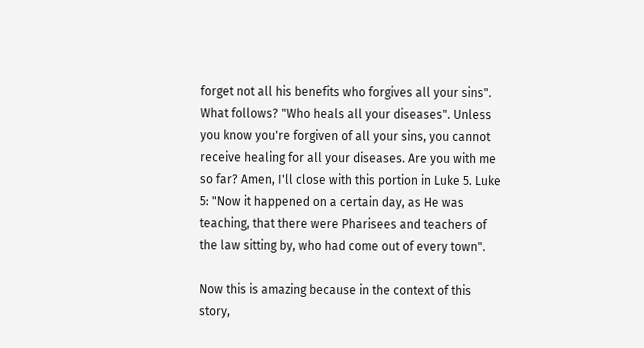forget not all his benefits who forgives all your sins". What follows? "Who heals all your diseases". Unless you know you're forgiven of all your sins, you cannot receive healing for all your diseases. Are you with me so far? Amen, I'll close with this portion in Luke 5. Luke 5: "Now it happened on a certain day, as He was teaching, that there were Pharisees and teachers of the law sitting by, who had come out of every town".

Now this is amazing because in the context of this story,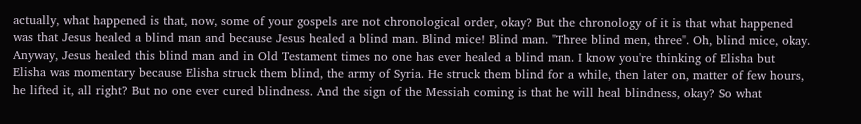actually, what happened is that, now, some of your gospels are not chronological order, okay? But the chronology of it is that what happened was that Jesus healed a blind man and because Jesus healed a blind man. Blind mice! Blind man. "Three blind men, three". Oh, blind mice, okay. Anyway, Jesus healed this blind man and in Old Testament times no one has ever healed a blind man. I know you're thinking of Elisha but Elisha was momentary because Elisha struck them blind, the army of Syria. He struck them blind for a while, then later on, matter of few hours, he lifted it, all right? But no one ever cured blindness. And the sign of the Messiah coming is that he will heal blindness, okay? So what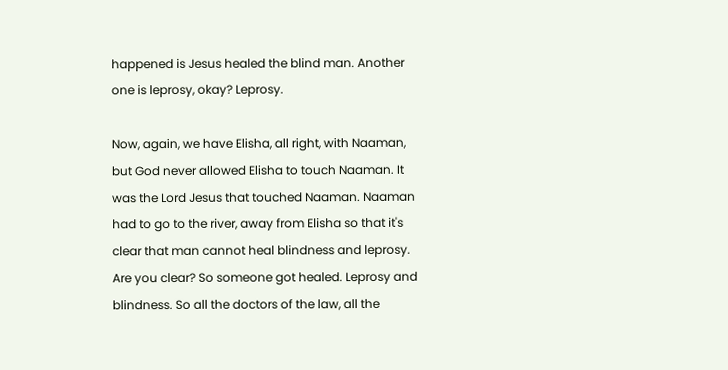happened is Jesus healed the blind man. Another one is leprosy, okay? Leprosy.

Now, again, we have Elisha, all right, with Naaman, but God never allowed Elisha to touch Naaman. It was the Lord Jesus that touched Naaman. Naaman had to go to the river, away from Elisha so that it's clear that man cannot heal blindness and leprosy. Are you clear? So someone got healed. Leprosy and blindness. So all the doctors of the law, all the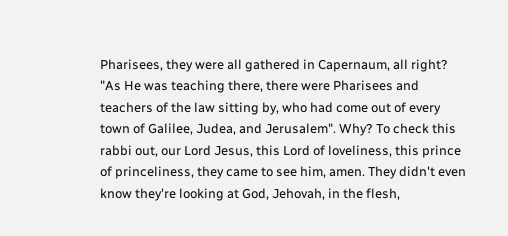Pharisees, they were all gathered in Capernaum, all right? "As He was teaching there, there were Pharisees and teachers of the law sitting by, who had come out of every town of Galilee, Judea, and Jerusalem". Why? To check this rabbi out, our Lord Jesus, this Lord of loveliness, this prince of princeliness, they came to see him, amen. They didn't even know they're looking at God, Jehovah, in the flesh,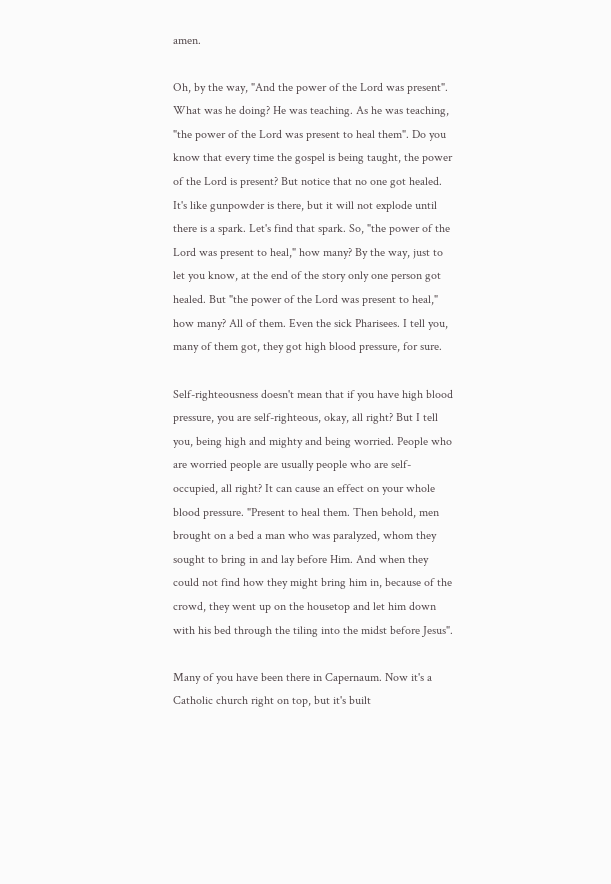amen.

Oh, by the way, "And the power of the Lord was present". What was he doing? He was teaching. As he was teaching, "the power of the Lord was present to heal them". Do you know that every time the gospel is being taught, the power of the Lord is present? But notice that no one got healed. It's like gunpowder is there, but it will not explode until there is a spark. Let's find that spark. So, "the power of the Lord was present to heal," how many? By the way, just to let you know, at the end of the story only one person got healed. But "the power of the Lord was present to heal," how many? All of them. Even the sick Pharisees. I tell you, many of them got, they got high blood pressure, for sure.

Self-righteousness doesn't mean that if you have high blood pressure, you are self-righteous, okay, all right? But I tell you, being high and mighty and being worried. People who are worried people are usually people who are self-occupied, all right? It can cause an effect on your whole blood pressure. "Present to heal them. Then behold, men brought on a bed a man who was paralyzed, whom they sought to bring in and lay before Him. And when they could not find how they might bring him in, because of the crowd, they went up on the housetop and let him down with his bed through the tiling into the midst before Jesus".

Many of you have been there in Capernaum. Now it's a Catholic church right on top, but it's built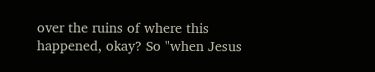over the ruins of where this happened, okay? So "when Jesus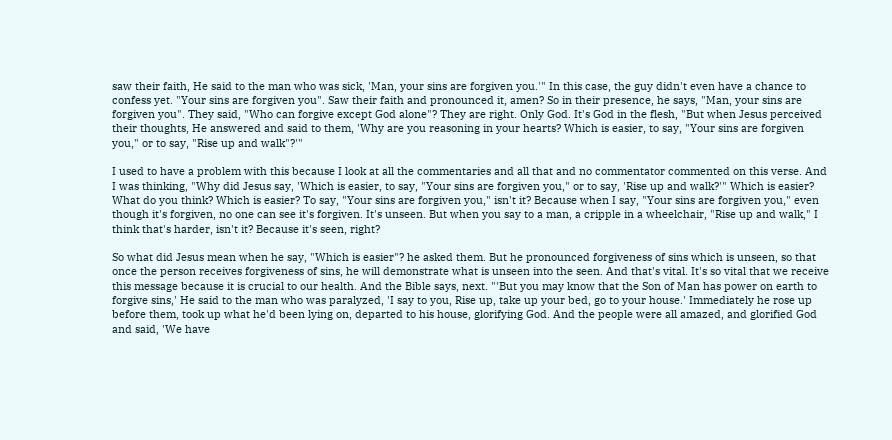saw their faith, He said to the man who was sick, 'Man, your sins are forgiven you.'" In this case, the guy didn't even have a chance to confess yet. "Your sins are forgiven you". Saw their faith and pronounced it, amen? So in their presence, he says, "Man, your sins are forgiven you". They said, "Who can forgive except God alone"? They are right. Only God. It's God in the flesh, "But when Jesus perceived their thoughts, He answered and said to them, 'Why are you reasoning in your hearts? Which is easier, to say, "Your sins are forgiven you," or to say, "Rise up and walk"?'"

I used to have a problem with this because I look at all the commentaries and all that and no commentator commented on this verse. And I was thinking, "Why did Jesus say, 'Which is easier, to say, "Your sins are forgiven you," or to say, 'Rise up and walk?'" Which is easier? What do you think? Which is easier? To say, "Your sins are forgiven you," isn't it? Because when I say, "Your sins are forgiven you," even though it's forgiven, no one can see it's forgiven. It's unseen. But when you say to a man, a cripple in a wheelchair, "Rise up and walk," I think that's harder, isn't it? Because it's seen, right?

So what did Jesus mean when he say, "Which is easier"? he asked them. But he pronounced forgiveness of sins which is unseen, so that once the person receives forgiveness of sins, he will demonstrate what is unseen into the seen. And that's vital. It's so vital that we receive this message because it is crucial to our health. And the Bible says, next. "'But you may know that the Son of Man has power on earth to forgive sins,' He said to the man who was paralyzed, 'I say to you, Rise up, take up your bed, go to your house.' Immediately he rose up before them, took up what he'd been lying on, departed to his house, glorifying God. And the people were all amazed, and glorified God and said, 'We have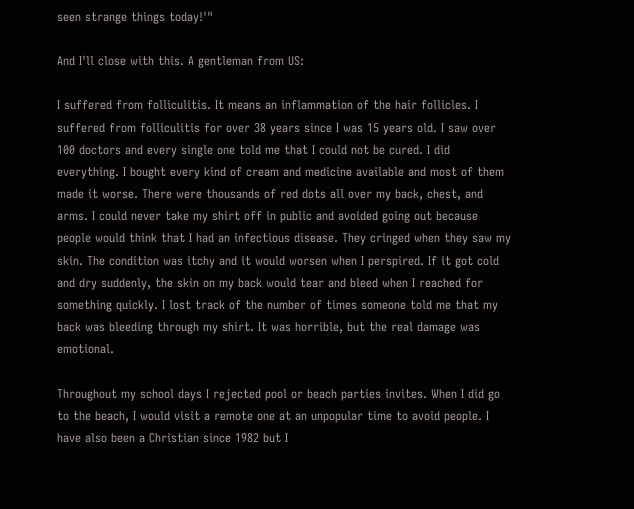seen strange things today!'"

And I'll close with this. A gentleman from US:

I suffered from folliculitis. It means an inflammation of the hair follicles. I suffered from folliculitis for over 38 years since I was 15 years old. I saw over 100 doctors and every single one told me that I could not be cured. I did everything. I bought every kind of cream and medicine available and most of them made it worse. There were thousands of red dots all over my back, chest, and arms. I could never take my shirt off in public and avoided going out because people would think that I had an infectious disease. They cringed when they saw my skin. The condition was itchy and it would worsen when I perspired. If it got cold and dry suddenly, the skin on my back would tear and bleed when I reached for something quickly. I lost track of the number of times someone told me that my back was bleeding through my shirt. It was horrible, but the real damage was emotional.

Throughout my school days I rejected pool or beach parties invites. When I did go to the beach, I would visit a remote one at an unpopular time to avoid people. I have also been a Christian since 1982 but I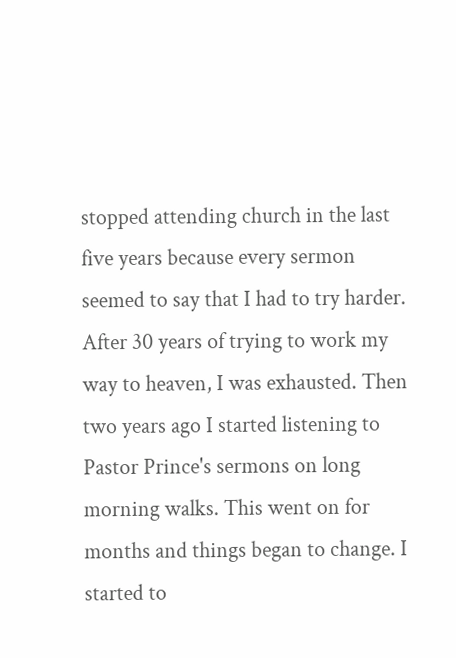stopped attending church in the last five years because every sermon seemed to say that I had to try harder. After 30 years of trying to work my way to heaven, I was exhausted. Then two years ago I started listening to Pastor Prince's sermons on long morning walks. This went on for months and things began to change. I started to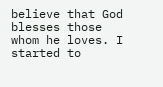believe that God blesses those whom he loves. I started to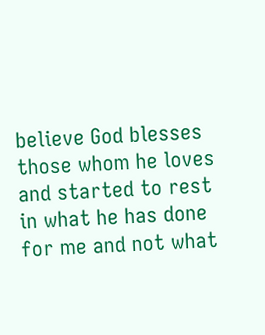believe God blesses those whom he loves and started to rest in what he has done for me and not what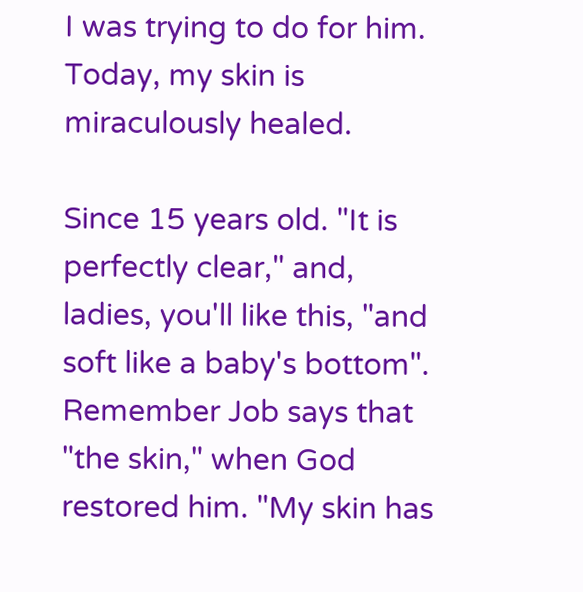I was trying to do for him. Today, my skin is miraculously healed.

Since 15 years old. "It is perfectly clear," and, ladies, you'll like this, "and soft like a baby's bottom". Remember Job says that "the skin," when God restored him. "My skin has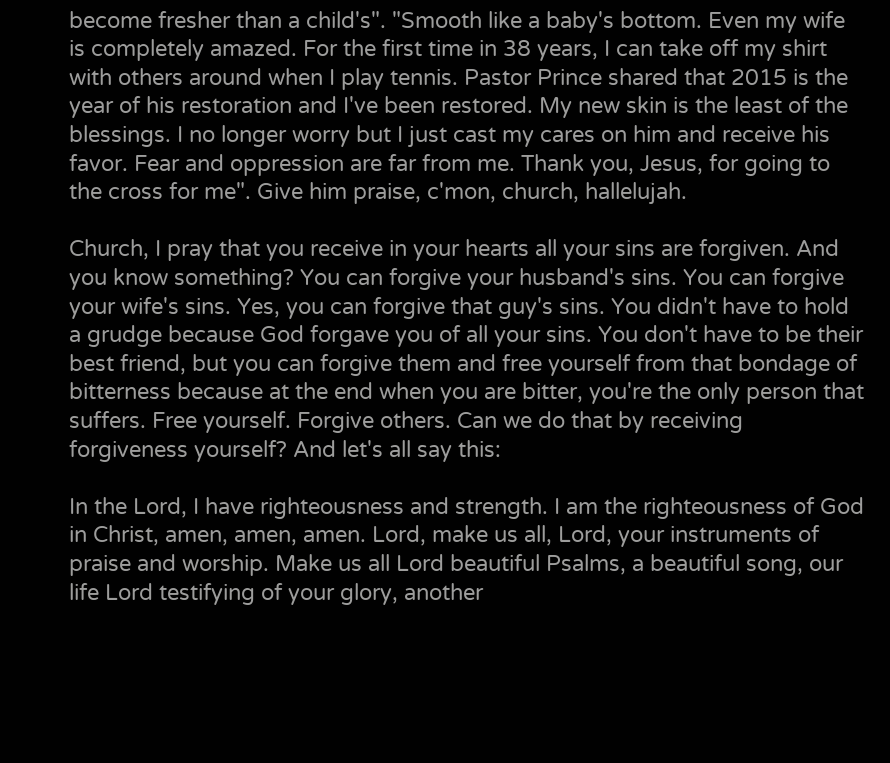become fresher than a child's". "Smooth like a baby's bottom. Even my wife is completely amazed. For the first time in 38 years, I can take off my shirt with others around when I play tennis. Pastor Prince shared that 2015 is the year of his restoration and I've been restored. My new skin is the least of the blessings. I no longer worry but I just cast my cares on him and receive his favor. Fear and oppression are far from me. Thank you, Jesus, for going to the cross for me". Give him praise, c'mon, church, hallelujah.

Church, I pray that you receive in your hearts all your sins are forgiven. And you know something? You can forgive your husband's sins. You can forgive your wife's sins. Yes, you can forgive that guy's sins. You didn't have to hold a grudge because God forgave you of all your sins. You don't have to be their best friend, but you can forgive them and free yourself from that bondage of bitterness because at the end when you are bitter, you're the only person that suffers. Free yourself. Forgive others. Can we do that by receiving forgiveness yourself? And let's all say this:

In the Lord, I have righteousness and strength. I am the righteousness of God in Christ, amen, amen, amen. Lord, make us all, Lord, your instruments of praise and worship. Make us all Lord beautiful Psalms, a beautiful song, our life Lord testifying of your glory, another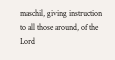maschil, giving instruction to all those around, of the Lord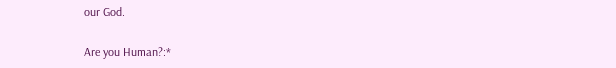our God.

Are you Human?:*